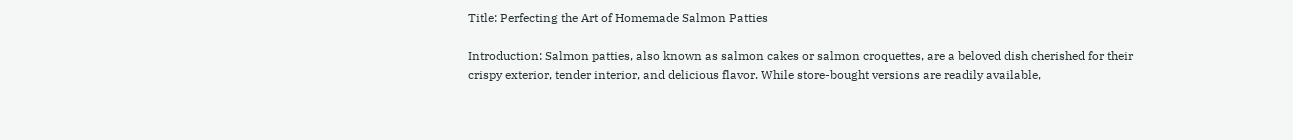Title: Perfecting the Art of Homemade Salmon Patties

Introduction: Salmon patties, also known as salmon cakes or salmon croquettes, are a beloved dish cherished for their crispy exterior, tender interior, and delicious flavor. While store-bought versions are readily available,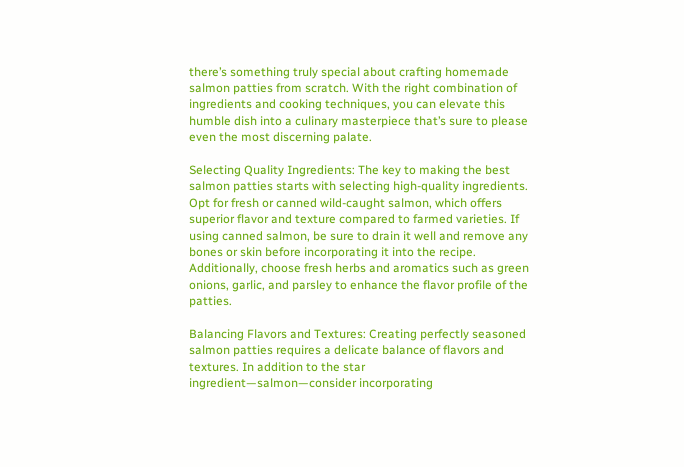there’s something truly special about crafting homemade salmon patties from scratch. With the right combination of ingredients and cooking techniques, you can elevate this humble dish into a culinary masterpiece that’s sure to please even the most discerning palate.

Selecting Quality Ingredients: The key to making the best salmon patties starts with selecting high-quality ingredients. Opt for fresh or canned wild-caught salmon, which offers superior flavor and texture compared to farmed varieties. If using canned salmon, be sure to drain it well and remove any bones or skin before incorporating it into the recipe. Additionally, choose fresh herbs and aromatics such as green onions, garlic, and parsley to enhance the flavor profile of the patties.

Balancing Flavors and Textures: Creating perfectly seasoned salmon patties requires a delicate balance of flavors and textures. In addition to the star ingredient—salmon—consider incorporating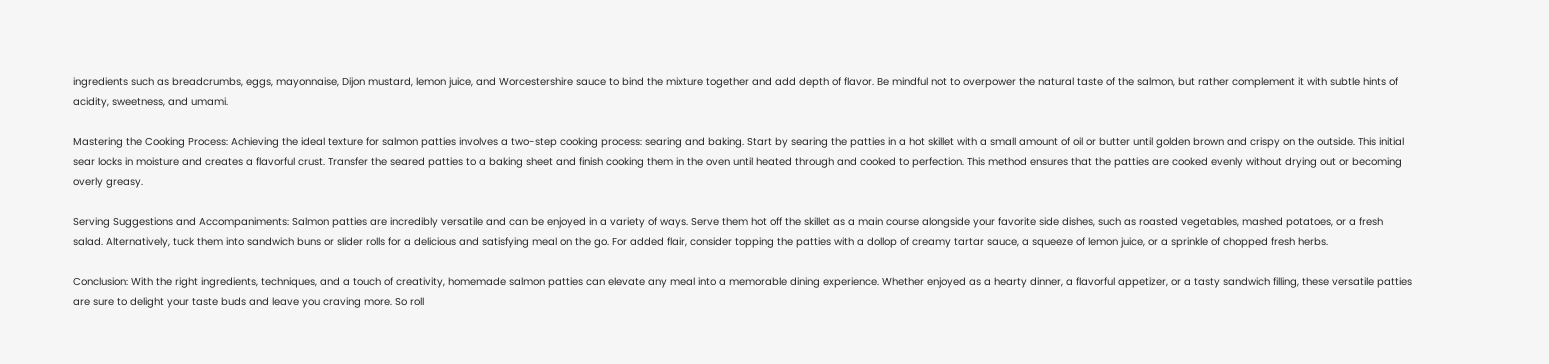ingredients such as breadcrumbs, eggs, mayonnaise, Dijon mustard, lemon juice, and Worcestershire sauce to bind the mixture together and add depth of flavor. Be mindful not to overpower the natural taste of the salmon, but rather complement it with subtle hints of acidity, sweetness, and umami.

Mastering the Cooking Process: Achieving the ideal texture for salmon patties involves a two-step cooking process: searing and baking. Start by searing the patties in a hot skillet with a small amount of oil or butter until golden brown and crispy on the outside. This initial sear locks in moisture and creates a flavorful crust. Transfer the seared patties to a baking sheet and finish cooking them in the oven until heated through and cooked to perfection. This method ensures that the patties are cooked evenly without drying out or becoming overly greasy.

Serving Suggestions and Accompaniments: Salmon patties are incredibly versatile and can be enjoyed in a variety of ways. Serve them hot off the skillet as a main course alongside your favorite side dishes, such as roasted vegetables, mashed potatoes, or a fresh salad. Alternatively, tuck them into sandwich buns or slider rolls for a delicious and satisfying meal on the go. For added flair, consider topping the patties with a dollop of creamy tartar sauce, a squeeze of lemon juice, or a sprinkle of chopped fresh herbs.

Conclusion: With the right ingredients, techniques, and a touch of creativity, homemade salmon patties can elevate any meal into a memorable dining experience. Whether enjoyed as a hearty dinner, a flavorful appetizer, or a tasty sandwich filling, these versatile patties are sure to delight your taste buds and leave you craving more. So roll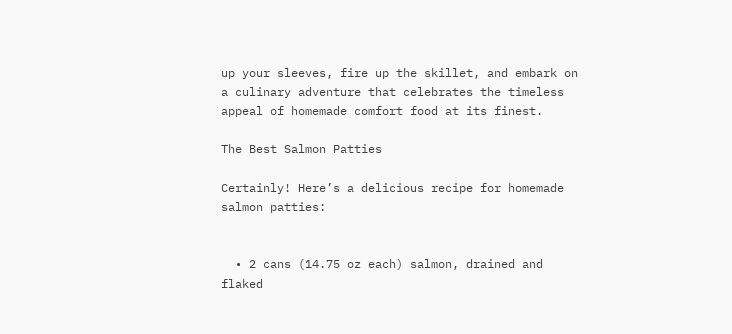up your sleeves, fire up the skillet, and embark on a culinary adventure that celebrates the timeless appeal of homemade comfort food at its finest.

The Best Salmon Patties

Certainly! Here’s a delicious recipe for homemade salmon patties:


  • 2 cans (14.75 oz each) salmon, drained and flaked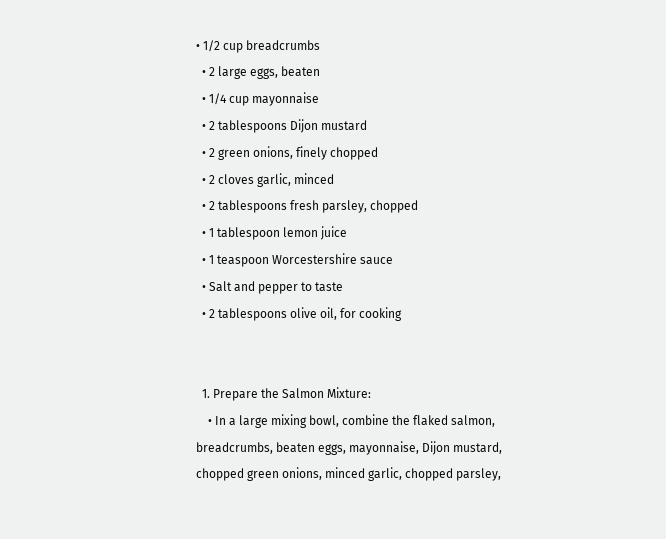• 1/2 cup breadcrumbs
  • 2 large eggs, beaten
  • 1/4 cup mayonnaise
  • 2 tablespoons Dijon mustard
  • 2 green onions, finely chopped
  • 2 cloves garlic, minced
  • 2 tablespoons fresh parsley, chopped
  • 1 tablespoon lemon juice
  • 1 teaspoon Worcestershire sauce
  • Salt and pepper to taste
  • 2 tablespoons olive oil, for cooking


  1. Prepare the Salmon Mixture:
    • In a large mixing bowl, combine the flaked salmon, breadcrumbs, beaten eggs, mayonnaise, Dijon mustard, chopped green onions, minced garlic, chopped parsley,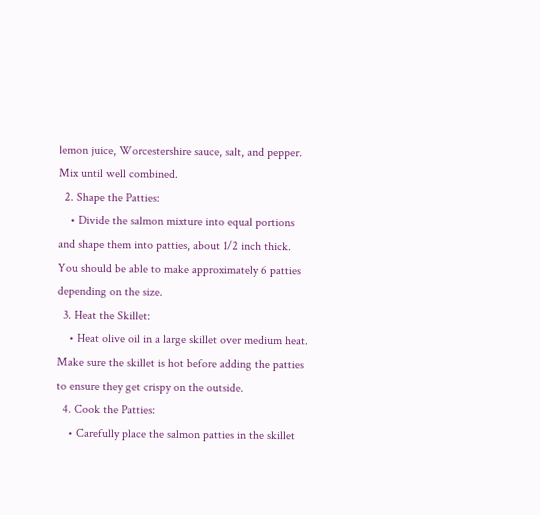lemon juice, Worcestershire sauce, salt, and pepper. Mix until well combined.
  2. Shape the Patties:
    • Divide the salmon mixture into equal portions and shape them into patties, about 1/2 inch thick. You should be able to make approximately 6 patties depending on the size.
  3. Heat the Skillet:
    • Heat olive oil in a large skillet over medium heat. Make sure the skillet is hot before adding the patties to ensure they get crispy on the outside.
  4. Cook the Patties:
    • Carefully place the salmon patties in the skillet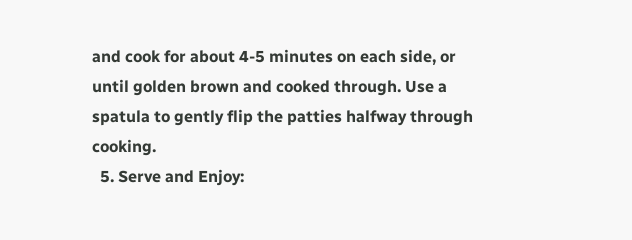and cook for about 4-5 minutes on each side, or until golden brown and cooked through. Use a spatula to gently flip the patties halfway through cooking.
  5. Serve and Enjoy: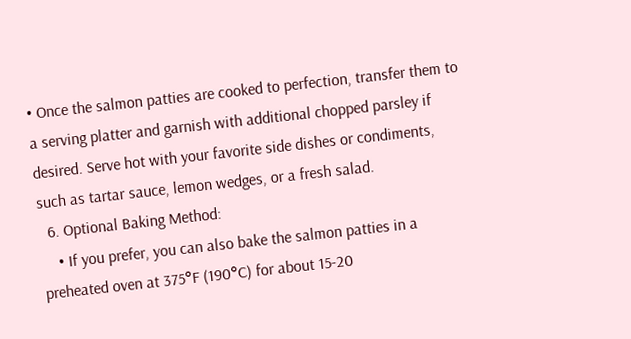• Once the salmon patties are cooked to perfection, transfer them to a serving platter and garnish with additional chopped parsley if desired. Serve hot with your favorite side dishes or condiments, such as tartar sauce, lemon wedges, or a fresh salad.
  6. Optional Baking Method:
    • If you prefer, you can also bake the salmon patties in a preheated oven at 375°F (190°C) for about 15-20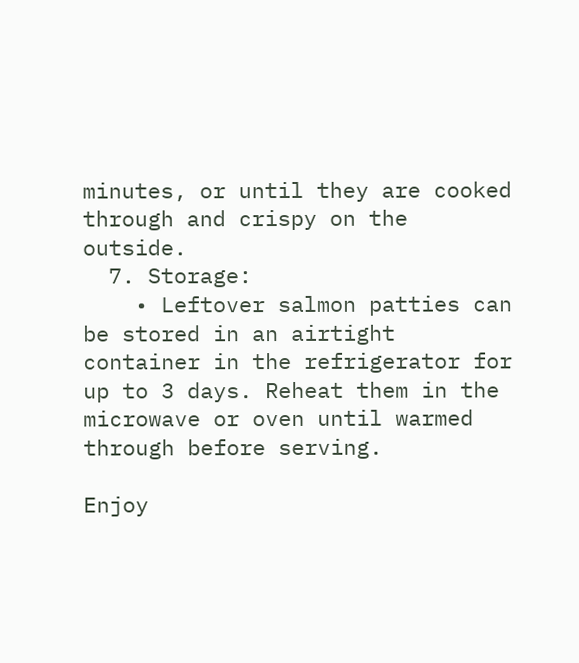minutes, or until they are cooked through and crispy on the outside.
  7. Storage:
    • Leftover salmon patties can be stored in an airtight container in the refrigerator for up to 3 days. Reheat them in the microwave or oven until warmed through before serving.

Enjoy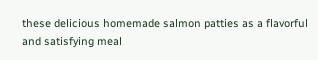these delicious homemade salmon patties as a flavorful and satisfying meal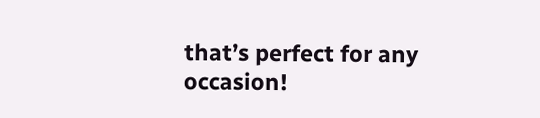that’s perfect for any occasion!